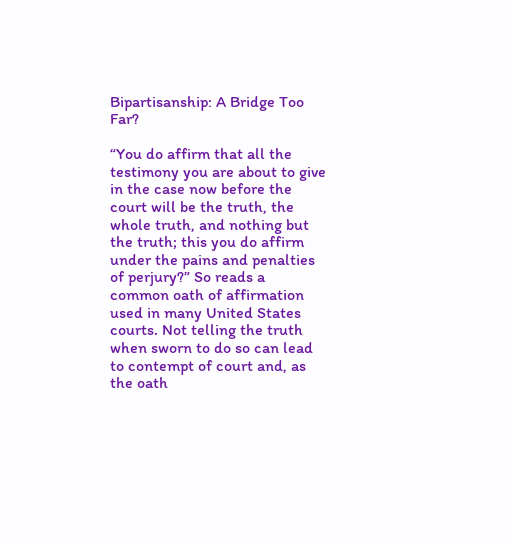Bipartisanship: A Bridge Too Far?

“You do affirm that all the testimony you are about to give in the case now before the court will be the truth, the whole truth, and nothing but the truth; this you do affirm under the pains and penalties of perjury?” So reads a common oath of affirmation used in many United States courts. Not telling the truth when sworn to do so can lead to contempt of court and, as the oath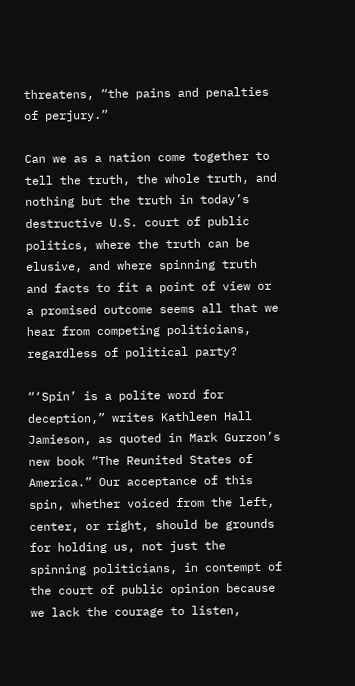threatens, “the pains and penalties of perjury.”

Can we as a nation come together to tell the truth, the whole truth, and nothing but the truth in today’s destructive U.S. court of public politics, where the truth can be elusive, and where spinning truth and facts to fit a point of view or a promised outcome seems all that we hear from competing politicians, regardless of political party?

“‘Spin’ is a polite word for deception,” writes Kathleen Hall Jamieson, as quoted in Mark Gurzon’s new book “The Reunited States of America.” Our acceptance of this spin, whether voiced from the left, center, or right, should be grounds for holding us, not just the spinning politicians, in contempt of the court of public opinion because we lack the courage to listen,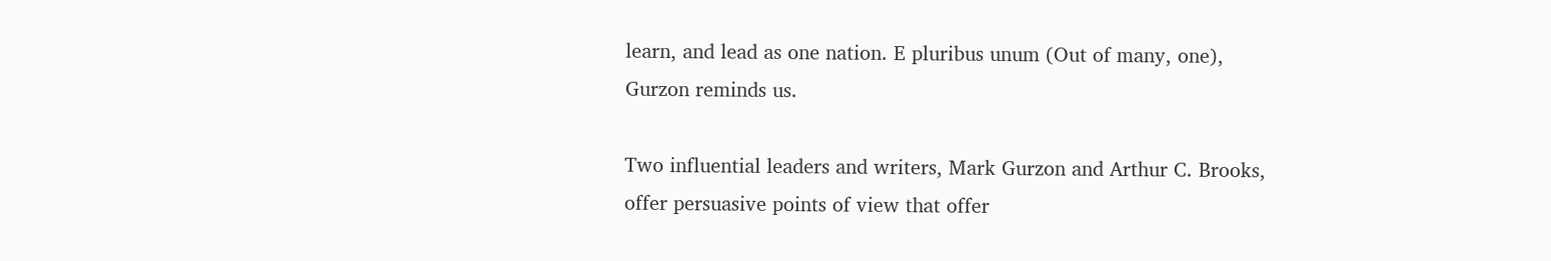learn, and lead as one nation. E pluribus unum (Out of many, one), Gurzon reminds us.

Two influential leaders and writers, Mark Gurzon and Arthur C. Brooks, offer persuasive points of view that offer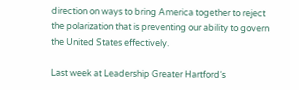direction on ways to bring America together to reject the polarization that is preventing our ability to govern the United States effectively.

Last week at Leadership Greater Hartford‘s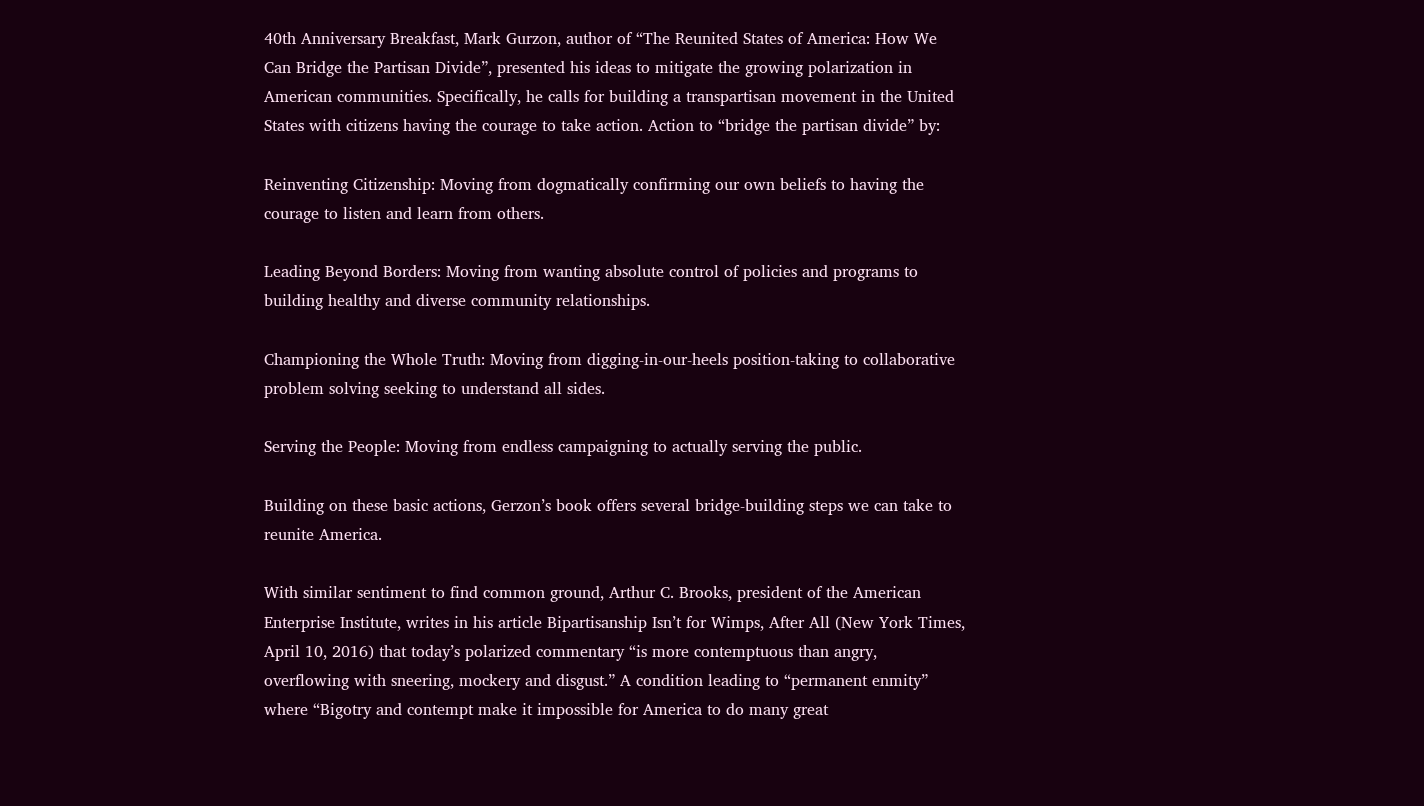40th Anniversary Breakfast, Mark Gurzon, author of “The Reunited States of America: How We Can Bridge the Partisan Divide”, presented his ideas to mitigate the growing polarization in American communities. Specifically, he calls for building a transpartisan movement in the United States with citizens having the courage to take action. Action to “bridge the partisan divide” by:

Reinventing Citizenship: Moving from dogmatically confirming our own beliefs to having the courage to listen and learn from others.

Leading Beyond Borders: Moving from wanting absolute control of policies and programs to building healthy and diverse community relationships.

Championing the Whole Truth: Moving from digging-in-our-heels position-taking to collaborative problem solving seeking to understand all sides.

Serving the People: Moving from endless campaigning to actually serving the public.

Building on these basic actions, Gerzon’s book offers several bridge-building steps we can take to reunite America.

With similar sentiment to find common ground, Arthur C. Brooks, president of the American Enterprise Institute, writes in his article Bipartisanship Isn’t for Wimps, After All (New York Times, April 10, 2016) that today’s polarized commentary “is more contemptuous than angry, overflowing with sneering, mockery and disgust.” A condition leading to “permanent enmity” where “Bigotry and contempt make it impossible for America to do many great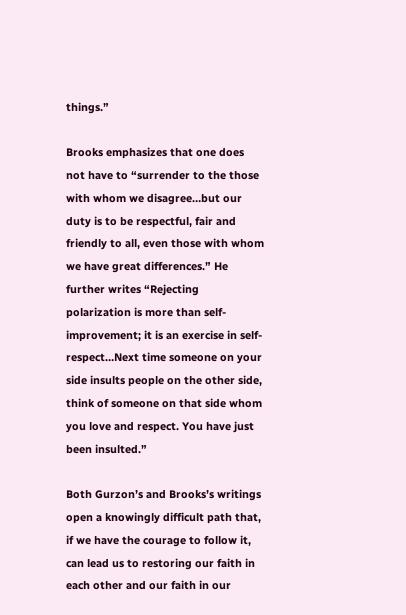things.”

Brooks emphasizes that one does not have to “surrender to the those with whom we disagree…but our duty is to be respectful, fair and friendly to all, even those with whom we have great differences.” He further writes “Rejecting polarization is more than self-improvement; it is an exercise in self-respect…Next time someone on your side insults people on the other side, think of someone on that side whom you love and respect. You have just been insulted.”

Both Gurzon’s and Brooks’s writings open a knowingly difficult path that, if we have the courage to follow it, can lead us to restoring our faith in each other and our faith in our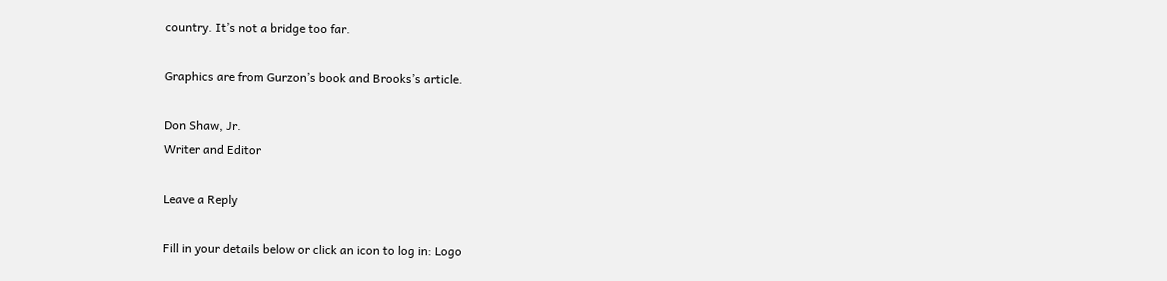country. It’s not a bridge too far.

Graphics are from Gurzon’s book and Brooks’s article.

Don Shaw, Jr.
Writer and Editor

Leave a Reply

Fill in your details below or click an icon to log in: Logo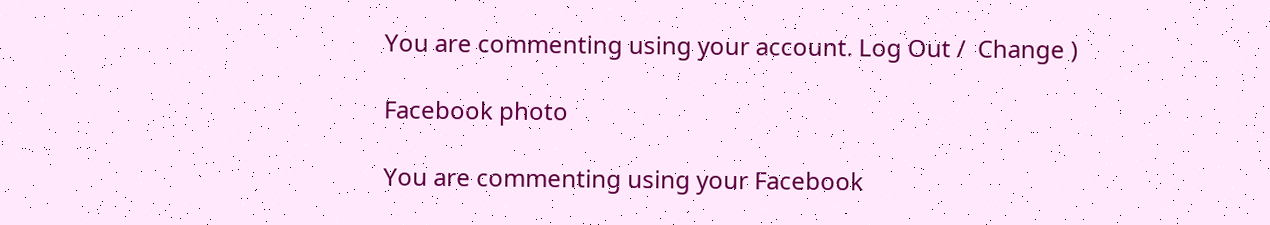You are commenting using your account. Log Out /  Change )

Facebook photo

You are commenting using your Facebook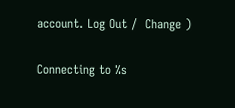account. Log Out /  Change )

Connecting to %s